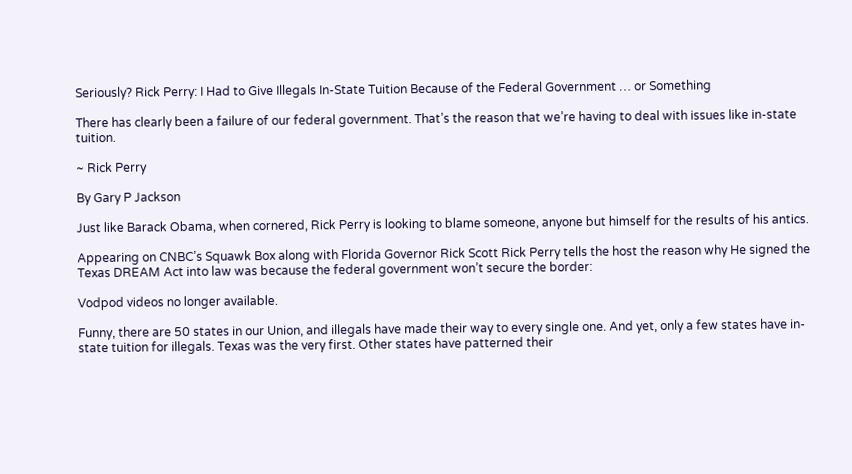Seriously? Rick Perry: I Had to Give Illegals In-State Tuition Because of the Federal Government … or Something

There has clearly been a failure of our federal government. That’s the reason that we’re having to deal with issues like in-state tuition.

~ Rick Perry

By Gary P Jackson

Just like Barack Obama, when cornered, Rick Perry is looking to blame someone, anyone but himself for the results of his antics.

Appearing on CNBC’s Squawk Box along with Florida Governor Rick Scott Rick Perry tells the host the reason why He signed the Texas DREAM Act into law was because the federal government won’t secure the border:

Vodpod videos no longer available.

Funny, there are 50 states in our Union, and illegals have made their way to every single one. And yet, only a few states have in-state tuition for illegals. Texas was the very first. Other states have patterned their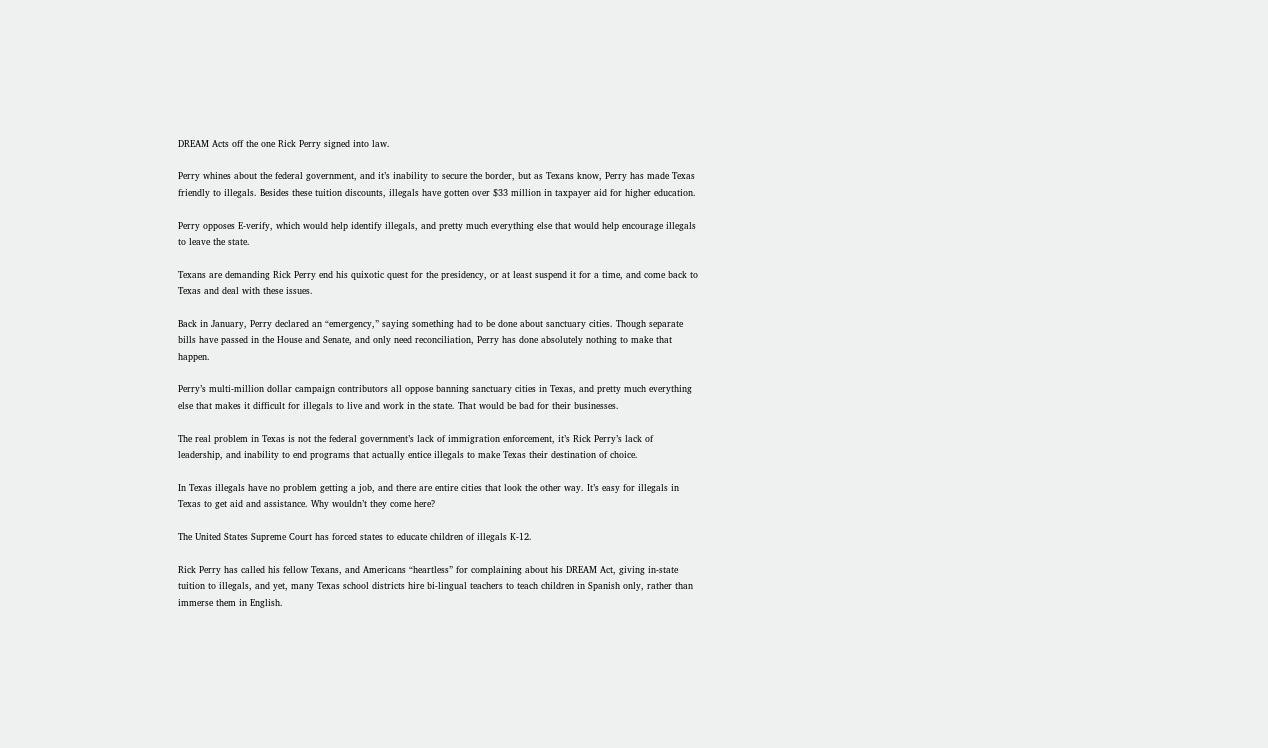DREAM Acts off the one Rick Perry signed into law.

Perry whines about the federal government, and it’s inability to secure the border, but as Texans know, Perry has made Texas friendly to illegals. Besides these tuition discounts, illegals have gotten over $33 million in taxpayer aid for higher education.

Perry opposes E-verify, which would help identify illegals, and pretty much everything else that would help encourage illegals to leave the state.

Texans are demanding Rick Perry end his quixotic quest for the presidency, or at least suspend it for a time, and come back to Texas and deal with these issues.

Back in January, Perry declared an “emergency,” saying something had to be done about sanctuary cities. Though separate bills have passed in the House and Senate, and only need reconciliation, Perry has done absolutely nothing to make that happen.

Perry’s multi-million dollar campaign contributors all oppose banning sanctuary cities in Texas, and pretty much everything else that makes it difficult for illegals to live and work in the state. That would be bad for their businesses.

The real problem in Texas is not the federal government’s lack of immigration enforcement, it’s Rick Perry’s lack of leadership, and inability to end programs that actually entice illegals to make Texas their destination of choice.

In Texas illegals have no problem getting a job, and there are entire cities that look the other way. It’s easy for illegals in Texas to get aid and assistance. Why wouldn’t they come here?

The United States Supreme Court has forced states to educate children of illegals K-12.

Rick Perry has called his fellow Texans, and Americans “heartless” for complaining about his DREAM Act, giving in-state tuition to illegals, and yet, many Texas school districts hire bi-lingual teachers to teach children in Spanish only, rather than immerse them in English.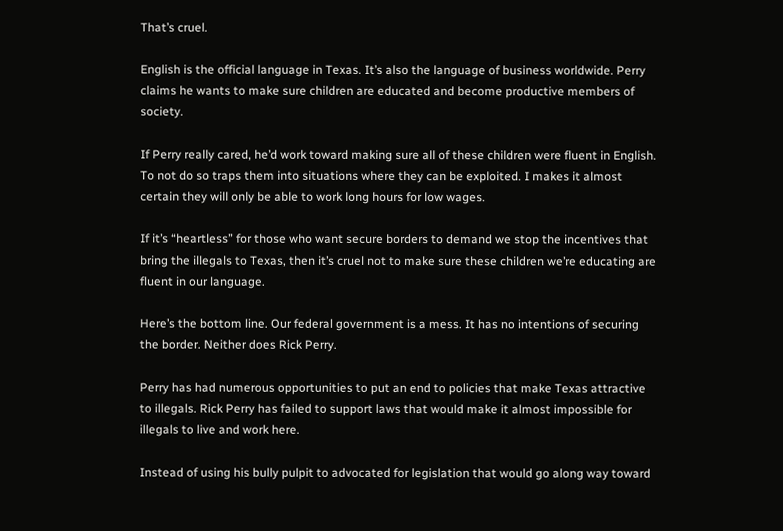That’s cruel.

English is the official language in Texas. It’s also the language of business worldwide. Perry claims he wants to make sure children are educated and become productive members of society.

If Perry really cared, he’d work toward making sure all of these children were fluent in English. To not do so traps them into situations where they can be exploited. I makes it almost certain they will only be able to work long hours for low wages.

If it’s “heartless” for those who want secure borders to demand we stop the incentives that bring the illegals to Texas, then it’s cruel not to make sure these children we’re educating are fluent in our language.

Here’s the bottom line. Our federal government is a mess. It has no intentions of securing the border. Neither does Rick Perry.

Perry has had numerous opportunities to put an end to policies that make Texas attractive to illegals. Rick Perry has failed to support laws that would make it almost impossible for illegals to live and work here.

Instead of using his bully pulpit to advocated for legislation that would go along way toward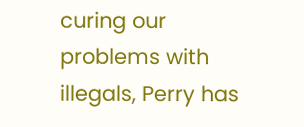curing our problems with illegals, Perry has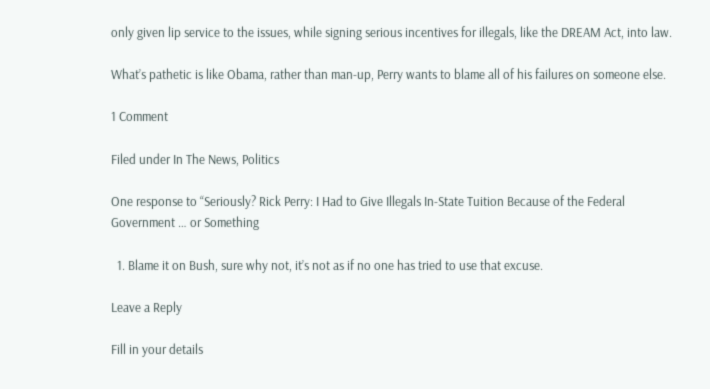only given lip service to the issues, while signing serious incentives for illegals, like the DREAM Act, into law.

What’s pathetic is like Obama, rather than man-up, Perry wants to blame all of his failures on someone else.

1 Comment

Filed under In The News, Politics

One response to “Seriously? Rick Perry: I Had to Give Illegals In-State Tuition Because of the Federal Government … or Something

  1. Blame it on Bush, sure why not, it’s not as if no one has tried to use that excuse.

Leave a Reply

Fill in your details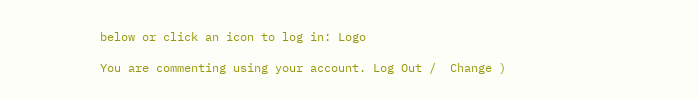below or click an icon to log in: Logo

You are commenting using your account. Log Out /  Change )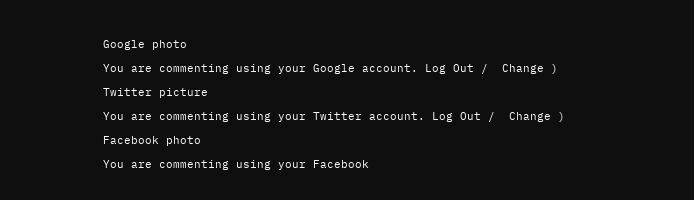Google photo

You are commenting using your Google account. Log Out /  Change )

Twitter picture

You are commenting using your Twitter account. Log Out /  Change )

Facebook photo

You are commenting using your Facebook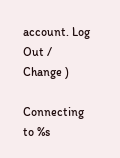account. Log Out /  Change )

Connecting to %s